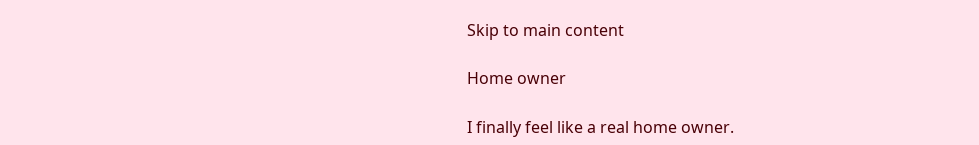Skip to main content

Home owner

I finally feel like a real home owner.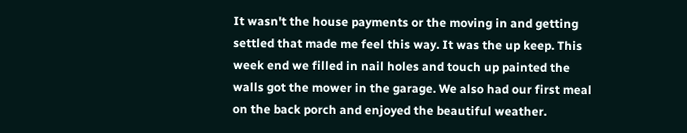It wasn't the house payments or the moving in and getting settled that made me feel this way. It was the up keep. This week end we filled in nail holes and touch up painted the walls got the mower in the garage. We also had our first meal on the back porch and enjoyed the beautiful weather.